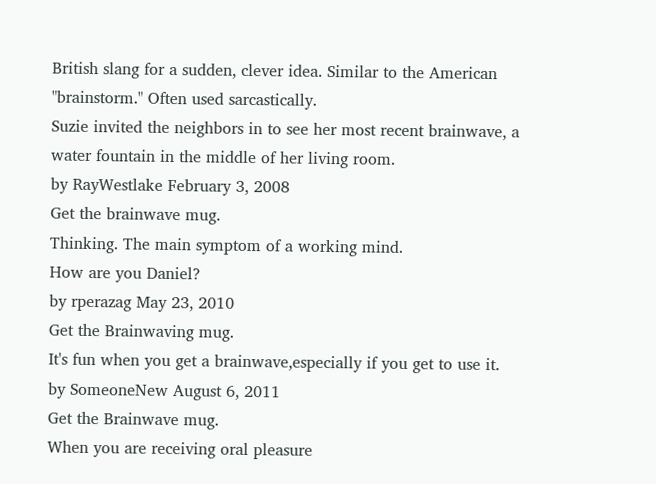British slang for a sudden, clever idea. Similar to the American "brainstorm." Often used sarcastically.
Suzie invited the neighbors in to see her most recent brainwave, a water fountain in the middle of her living room.
by RayWestlake February 3, 2008
Get the brainwave mug.
Thinking. The main symptom of a working mind.
How are you Daniel?
by rperazag May 23, 2010
Get the Brainwaving mug.
It's fun when you get a brainwave,especially if you get to use it.
by SomeoneNew August 6, 2011
Get the Brainwave mug.
When you are receiving oral pleasure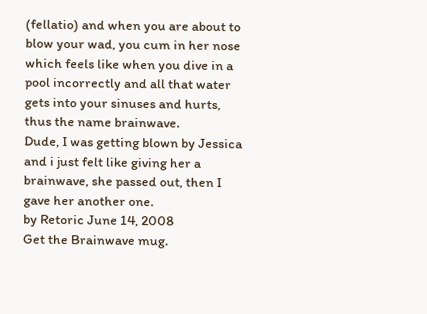(fellatio) and when you are about to blow your wad, you cum in her nose which feels like when you dive in a pool incorrectly and all that water gets into your sinuses and hurts, thus the name brainwave.
Dude, I was getting blown by Jessica and i just felt like giving her a brainwave, she passed out, then I gave her another one.
by Retoric June 14, 2008
Get the Brainwave mug.